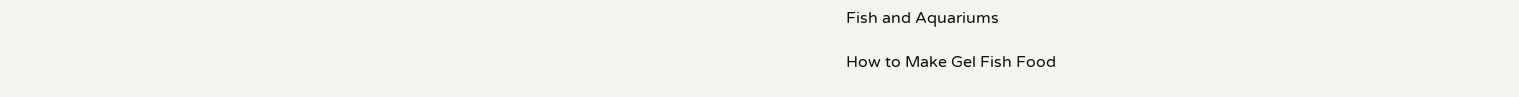Fish and Aquariums

How to Make Gel Fish Food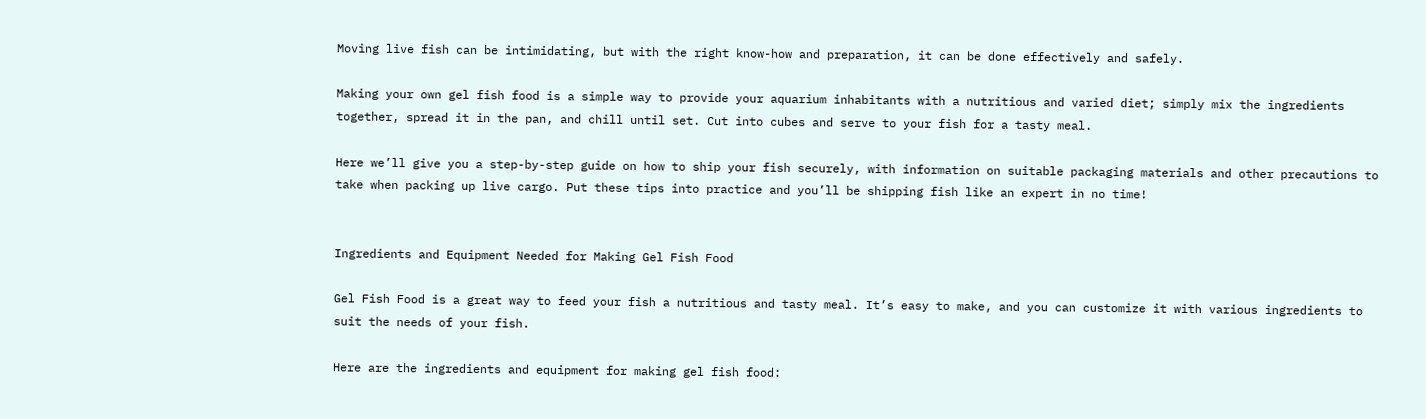Moving live fish can be intimidating, but with the right know-how and preparation, it can be done effectively and safely.

Making your own gel fish food is a simple way to provide your aquarium inhabitants with a nutritious and varied diet; simply mix the ingredients together, spread it in the pan, and chill until set. Cut into cubes and serve to your fish for a tasty meal.

Here we’ll give you a step-by-step guide on how to ship your fish securely, with information on suitable packaging materials and other precautions to take when packing up live cargo. Put these tips into practice and you’ll be shipping fish like an expert in no time!


Ingredients and Equipment Needed for Making Gel Fish Food

Gel Fish Food is a great way to feed your fish a nutritious and tasty meal. It’s easy to make, and you can customize it with various ingredients to suit the needs of your fish.

Here are the ingredients and equipment for making gel fish food: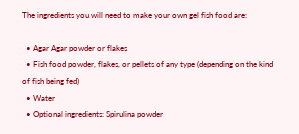The ingredients you will need to make your own gel fish food are:

  • Agar Agar powder or flakes
  • Fish food powder, flakes, or pellets of any type (depending on the kind of fish being fed)
  • Water
  • Optional ingredients: Spirulina powder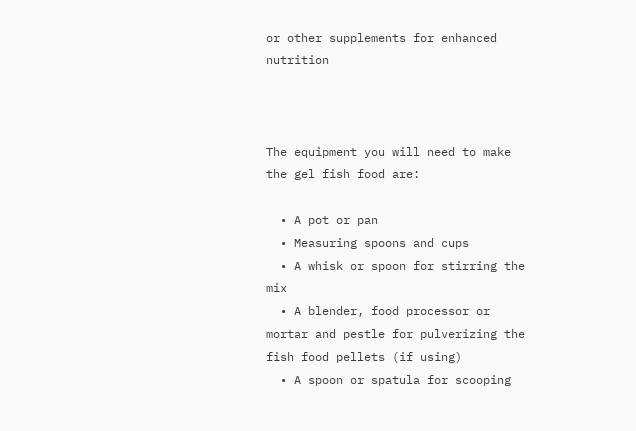or other supplements for enhanced nutrition



The equipment you will need to make the gel fish food are:

  • A pot or pan
  • Measuring spoons and cups
  • A whisk or spoon for stirring the mix
  • A blender, food processor or mortar and pestle for pulverizing the fish food pellets (if using)
  • A spoon or spatula for scooping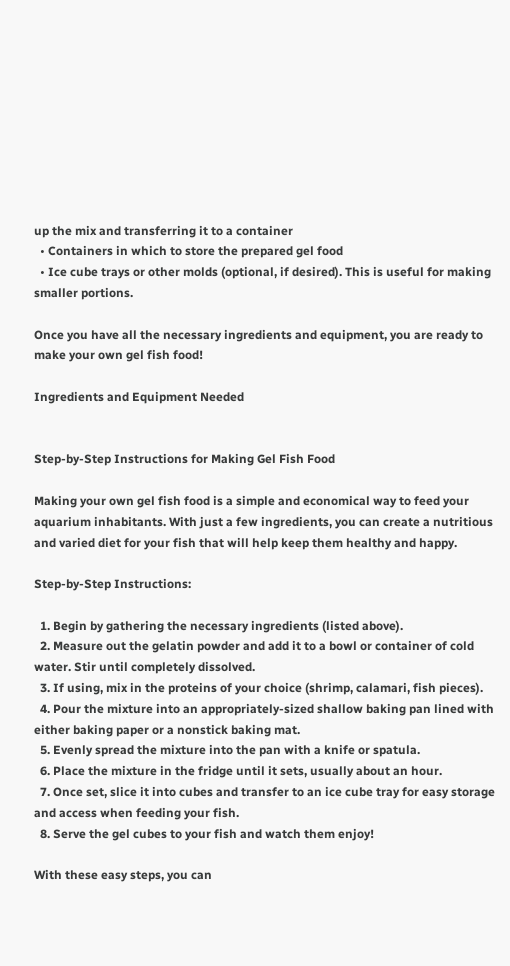up the mix and transferring it to a container
  • Containers in which to store the prepared gel food
  • Ice cube trays or other molds (optional, if desired). This is useful for making smaller portions.

Once you have all the necessary ingredients and equipment, you are ready to make your own gel fish food!

Ingredients and Equipment Needed


Step-by-Step Instructions for Making Gel Fish Food

Making your own gel fish food is a simple and economical way to feed your aquarium inhabitants. With just a few ingredients, you can create a nutritious and varied diet for your fish that will help keep them healthy and happy.

Step-by-Step Instructions:

  1. Begin by gathering the necessary ingredients (listed above).
  2. Measure out the gelatin powder and add it to a bowl or container of cold water. Stir until completely dissolved.
  3. If using, mix in the proteins of your choice (shrimp, calamari, fish pieces).
  4. Pour the mixture into an appropriately-sized shallow baking pan lined with either baking paper or a nonstick baking mat.
  5. Evenly spread the mixture into the pan with a knife or spatula.
  6. Place the mixture in the fridge until it sets, usually about an hour.
  7. Once set, slice it into cubes and transfer to an ice cube tray for easy storage and access when feeding your fish.
  8. Serve the gel cubes to your fish and watch them enjoy!

With these easy steps, you can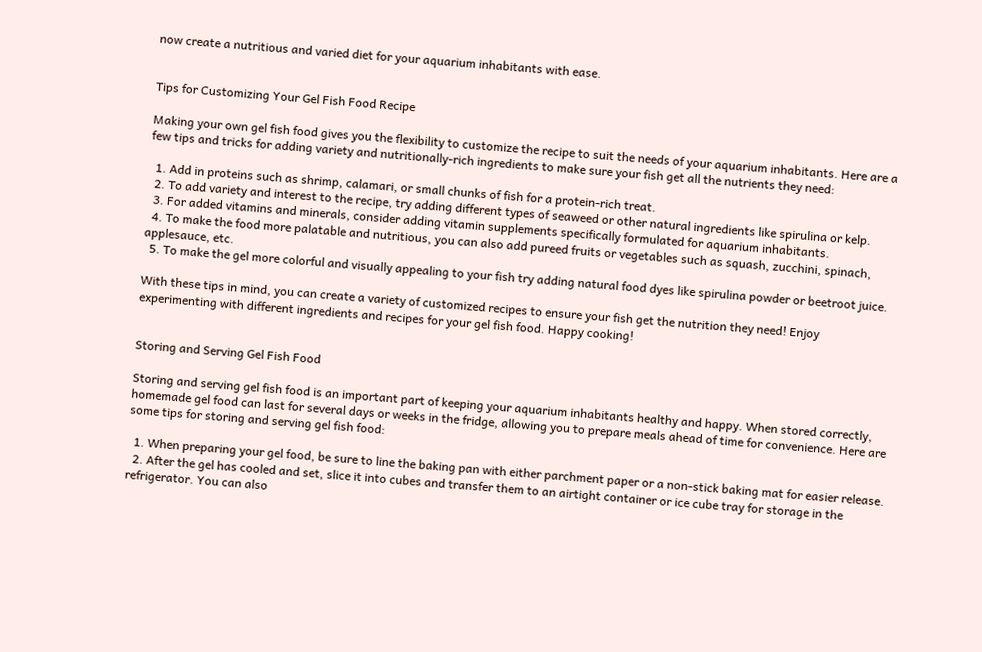now create a nutritious and varied diet for your aquarium inhabitants with ease.


Tips for Customizing Your Gel Fish Food Recipe

Making your own gel fish food gives you the flexibility to customize the recipe to suit the needs of your aquarium inhabitants. Here are a few tips and tricks for adding variety and nutritionally-rich ingredients to make sure your fish get all the nutrients they need:

  1. Add in proteins such as shrimp, calamari, or small chunks of fish for a protein-rich treat.
  2. To add variety and interest to the recipe, try adding different types of seaweed or other natural ingredients like spirulina or kelp.
  3. For added vitamins and minerals, consider adding vitamin supplements specifically formulated for aquarium inhabitants.
  4. To make the food more palatable and nutritious, you can also add pureed fruits or vegetables such as squash, zucchini, spinach, applesauce, etc.
  5. To make the gel more colorful and visually appealing to your fish try adding natural food dyes like spirulina powder or beetroot juice.

With these tips in mind, you can create a variety of customized recipes to ensure your fish get the nutrition they need! Enjoy experimenting with different ingredients and recipes for your gel fish food. Happy cooking!


Storing and Serving Gel Fish Food

Storing and serving gel fish food is an important part of keeping your aquarium inhabitants healthy and happy. When stored correctly, homemade gel food can last for several days or weeks in the fridge, allowing you to prepare meals ahead of time for convenience. Here are some tips for storing and serving gel fish food:

  1. When preparing your gel food, be sure to line the baking pan with either parchment paper or a non-stick baking mat for easier release.
  2. After the gel has cooled and set, slice it into cubes and transfer them to an airtight container or ice cube tray for storage in the refrigerator. You can also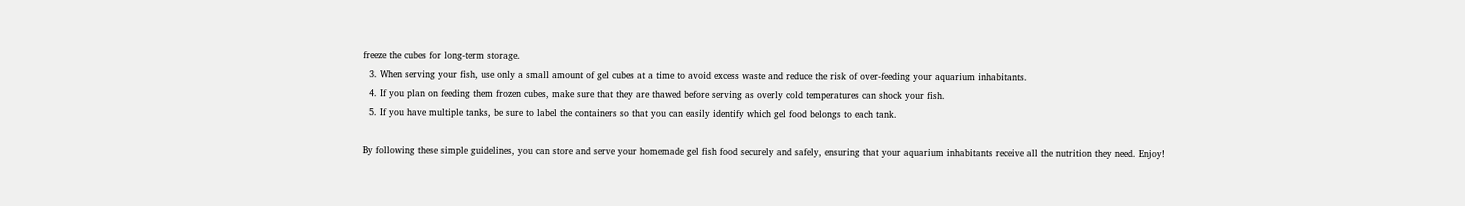freeze the cubes for long-term storage.
  3. When serving your fish, use only a small amount of gel cubes at a time to avoid excess waste and reduce the risk of over-feeding your aquarium inhabitants.
  4. If you plan on feeding them frozen cubes, make sure that they are thawed before serving as overly cold temperatures can shock your fish.
  5. If you have multiple tanks, be sure to label the containers so that you can easily identify which gel food belongs to each tank.

By following these simple guidelines, you can store and serve your homemade gel fish food securely and safely, ensuring that your aquarium inhabitants receive all the nutrition they need. Enjoy!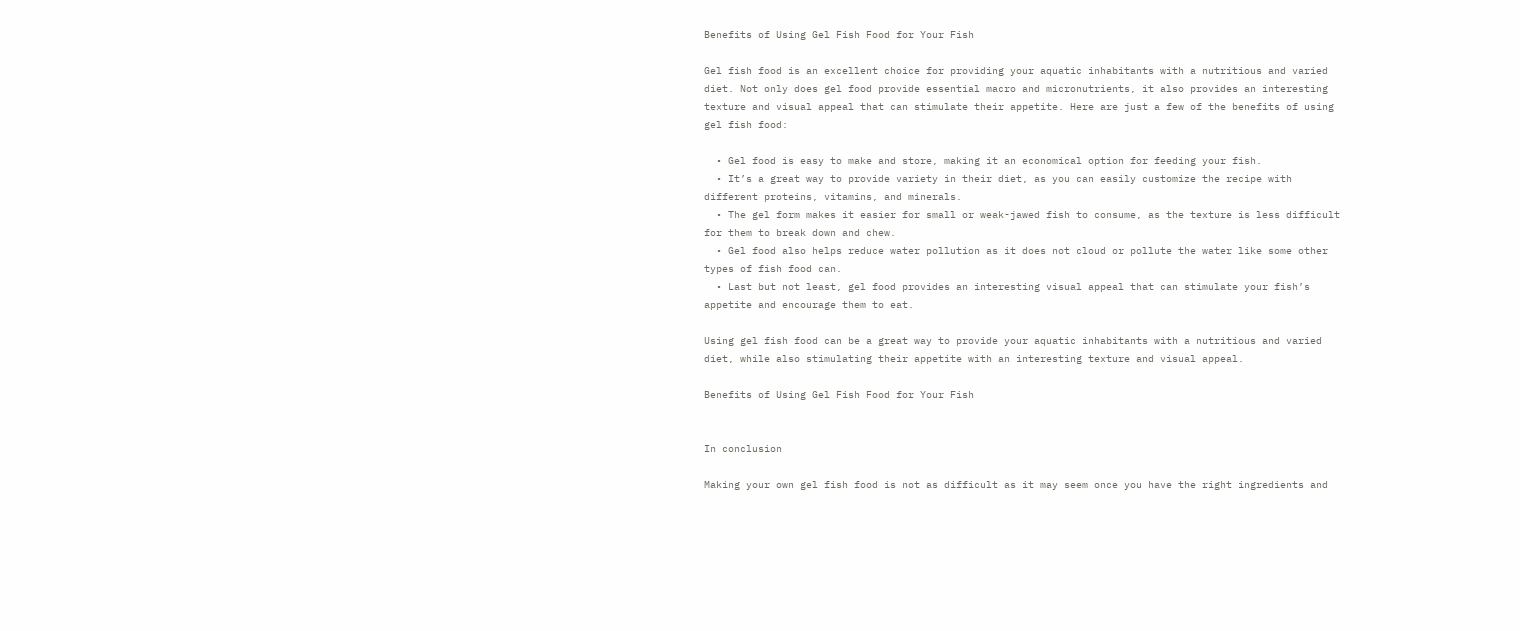Benefits of Using Gel Fish Food for Your Fish

Gel fish food is an excellent choice for providing your aquatic inhabitants with a nutritious and varied diet. Not only does gel food provide essential macro and micronutrients, it also provides an interesting texture and visual appeal that can stimulate their appetite. Here are just a few of the benefits of using gel fish food:

  • Gel food is easy to make and store, making it an economical option for feeding your fish.
  • It’s a great way to provide variety in their diet, as you can easily customize the recipe with different proteins, vitamins, and minerals.
  • The gel form makes it easier for small or weak-jawed fish to consume, as the texture is less difficult for them to break down and chew.
  • Gel food also helps reduce water pollution as it does not cloud or pollute the water like some other types of fish food can.
  • Last but not least, gel food provides an interesting visual appeal that can stimulate your fish’s appetite and encourage them to eat.

Using gel fish food can be a great way to provide your aquatic inhabitants with a nutritious and varied diet, while also stimulating their appetite with an interesting texture and visual appeal.

Benefits of Using Gel Fish Food for Your Fish


In conclusion

Making your own gel fish food is not as difficult as it may seem once you have the right ingredients and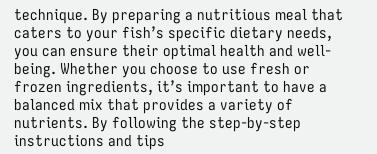technique. By preparing a nutritious meal that caters to your fish’s specific dietary needs, you can ensure their optimal health and well-being. Whether you choose to use fresh or frozen ingredients, it’s important to have a balanced mix that provides a variety of nutrients. By following the step-by-step instructions and tips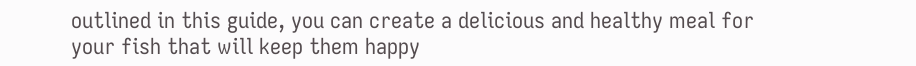outlined in this guide, you can create a delicious and healthy meal for your fish that will keep them happy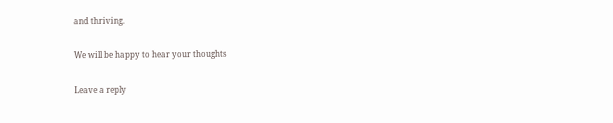and thriving.

We will be happy to hear your thoughts

Leave a reply